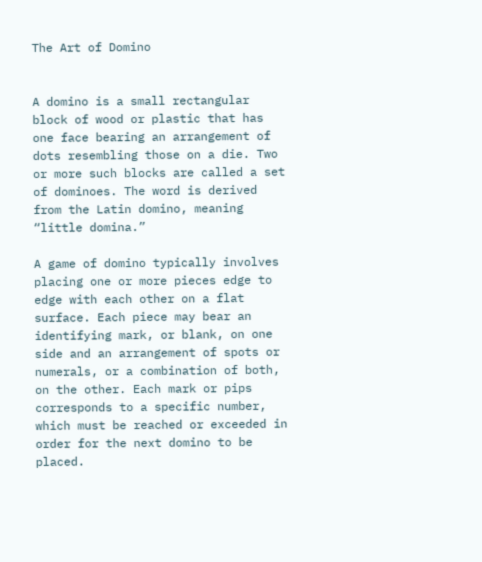The Art of Domino


A domino is a small rectangular block of wood or plastic that has one face bearing an arrangement of dots resembling those on a die. Two or more such blocks are called a set of dominoes. The word is derived from the Latin domino, meaning “little domina.”

A game of domino typically involves placing one or more pieces edge to edge with each other on a flat surface. Each piece may bear an identifying mark, or blank, on one side and an arrangement of spots or numerals, or a combination of both, on the other. Each mark or pips corresponds to a specific number, which must be reached or exceeded in order for the next domino to be placed.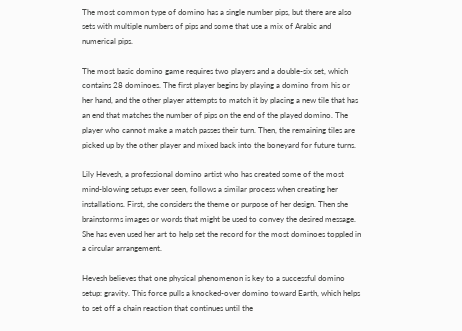The most common type of domino has a single number pips, but there are also sets with multiple numbers of pips and some that use a mix of Arabic and numerical pips.

The most basic domino game requires two players and a double-six set, which contains 28 dominoes. The first player begins by playing a domino from his or her hand, and the other player attempts to match it by placing a new tile that has an end that matches the number of pips on the end of the played domino. The player who cannot make a match passes their turn. Then, the remaining tiles are picked up by the other player and mixed back into the boneyard for future turns.

Lily Hevesh, a professional domino artist who has created some of the most mind-blowing setups ever seen, follows a similar process when creating her installations. First, she considers the theme or purpose of her design. Then she brainstorms images or words that might be used to convey the desired message. She has even used her art to help set the record for the most dominoes toppled in a circular arrangement.

Hevesh believes that one physical phenomenon is key to a successful domino setup: gravity. This force pulls a knocked-over domino toward Earth, which helps to set off a chain reaction that continues until the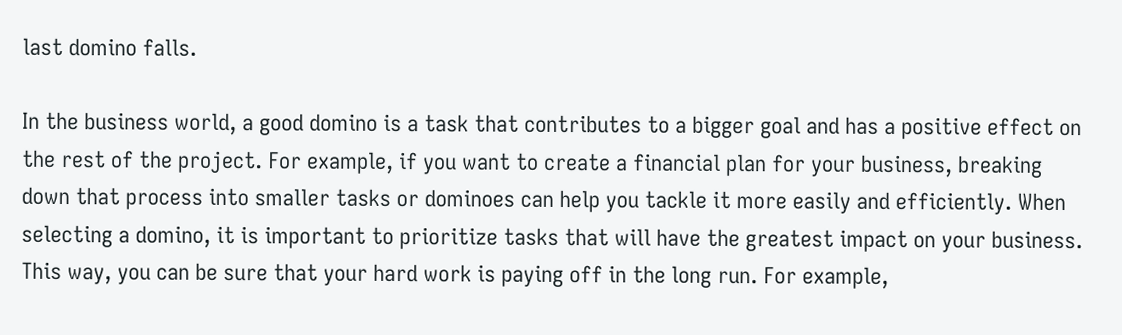last domino falls.

In the business world, a good domino is a task that contributes to a bigger goal and has a positive effect on the rest of the project. For example, if you want to create a financial plan for your business, breaking down that process into smaller tasks or dominoes can help you tackle it more easily and efficiently. When selecting a domino, it is important to prioritize tasks that will have the greatest impact on your business. This way, you can be sure that your hard work is paying off in the long run. For example,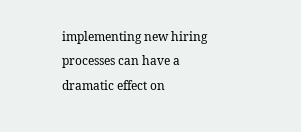implementing new hiring processes can have a dramatic effect on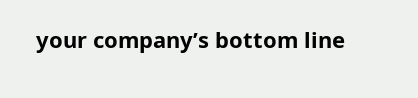your company’s bottom line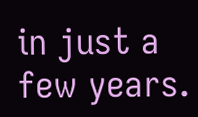in just a few years.